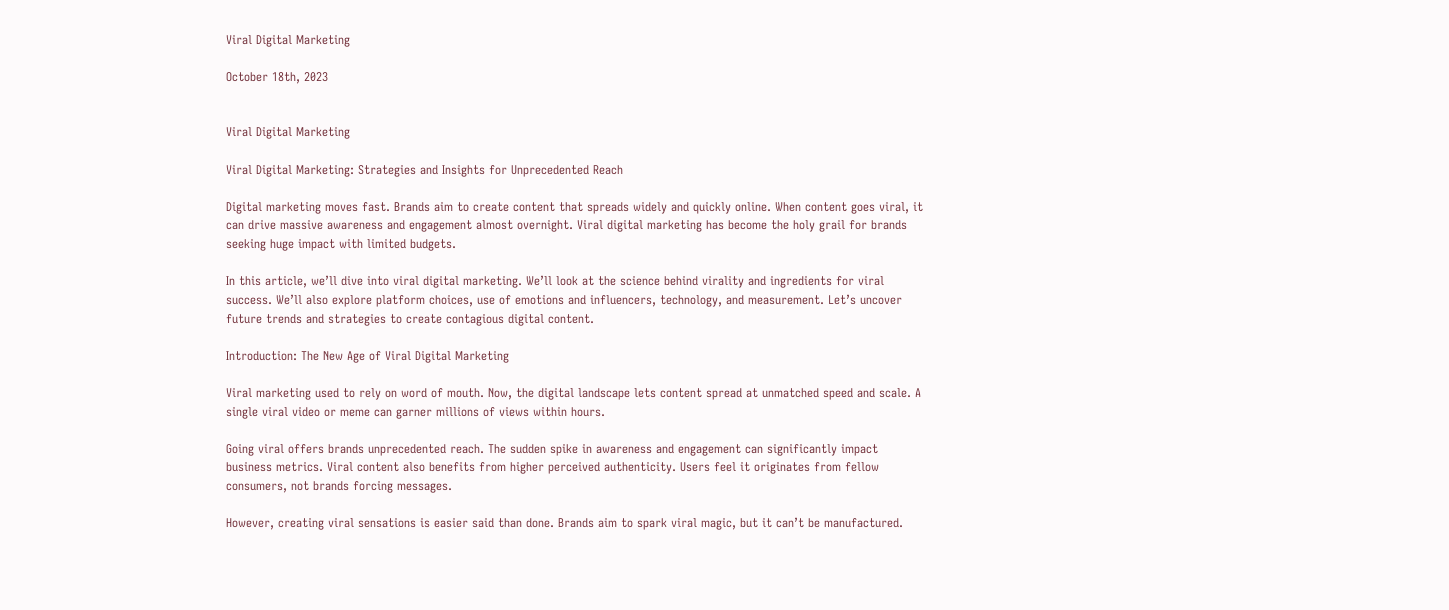Viral Digital Marketing

October 18th, 2023


Viral Digital Marketing

Viral Digital Marketing: Strategies and Insights for Unprecedented Reach

Digital marketing moves fast. Brands aim to create content that spreads widely and quickly online. When content goes viral, it can drive massive awareness and engagement almost overnight. Viral digital marketing has become the holy grail for brands seeking huge impact with limited budgets.

In this article, we’ll dive into viral digital marketing. We’ll look at the science behind virality and ingredients for viral success. We’ll also explore platform choices, use of emotions and influencers, technology, and measurement. Let’s uncover future trends and strategies to create contagious digital content.

Introduction: The New Age of Viral Digital Marketing

Viral marketing used to rely on word of mouth. Now, the digital landscape lets content spread at unmatched speed and scale. A single viral video or meme can garner millions of views within hours.

Going viral offers brands unprecedented reach. The sudden spike in awareness and engagement can significantly impact business metrics. Viral content also benefits from higher perceived authenticity. Users feel it originates from fellow consumers, not brands forcing messages.

However, creating viral sensations is easier said than done. Brands aim to spark viral magic, but it can’t be manufactured.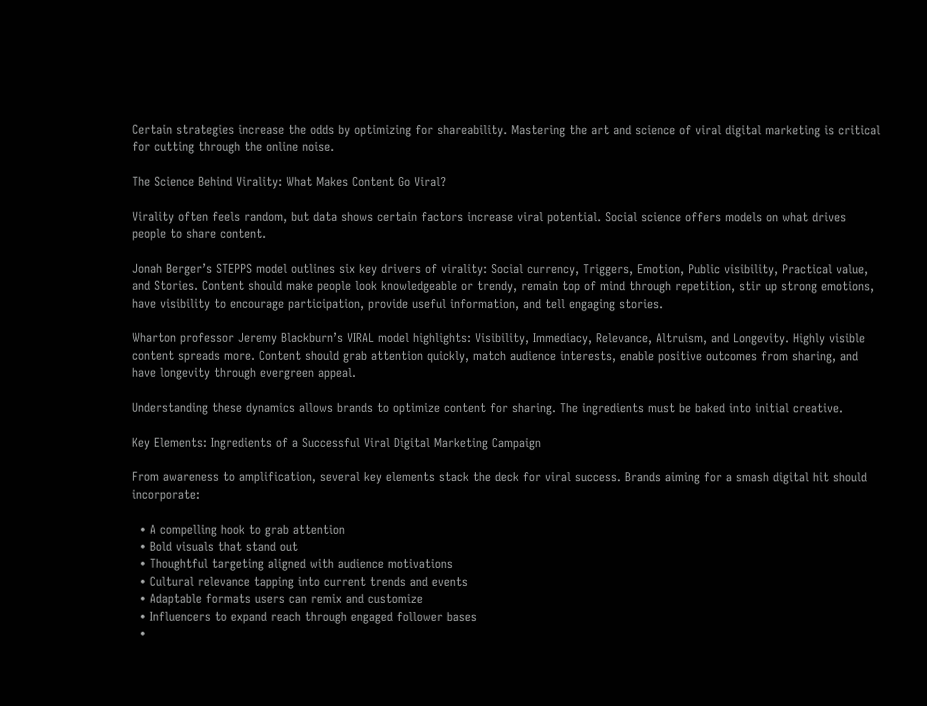Certain strategies increase the odds by optimizing for shareability. Mastering the art and science of viral digital marketing is critical for cutting through the online noise.

The Science Behind Virality: What Makes Content Go Viral?

Virality often feels random, but data shows certain factors increase viral potential. Social science offers models on what drives people to share content.

Jonah Berger’s STEPPS model outlines six key drivers of virality: Social currency, Triggers, Emotion, Public visibility, Practical value, and Stories. Content should make people look knowledgeable or trendy, remain top of mind through repetition, stir up strong emotions, have visibility to encourage participation, provide useful information, and tell engaging stories.

Wharton professor Jeremy Blackburn’s VIRAL model highlights: Visibility, Immediacy, Relevance, Altruism, and Longevity. Highly visible content spreads more. Content should grab attention quickly, match audience interests, enable positive outcomes from sharing, and have longevity through evergreen appeal.

Understanding these dynamics allows brands to optimize content for sharing. The ingredients must be baked into initial creative.

Key Elements: Ingredients of a Successful Viral Digital Marketing Campaign

From awareness to amplification, several key elements stack the deck for viral success. Brands aiming for a smash digital hit should incorporate:

  • A compelling hook to grab attention
  • Bold visuals that stand out
  • Thoughtful targeting aligned with audience motivations
  • Cultural relevance tapping into current trends and events
  • Adaptable formats users can remix and customize
  • Influencers to expand reach through engaged follower bases
  •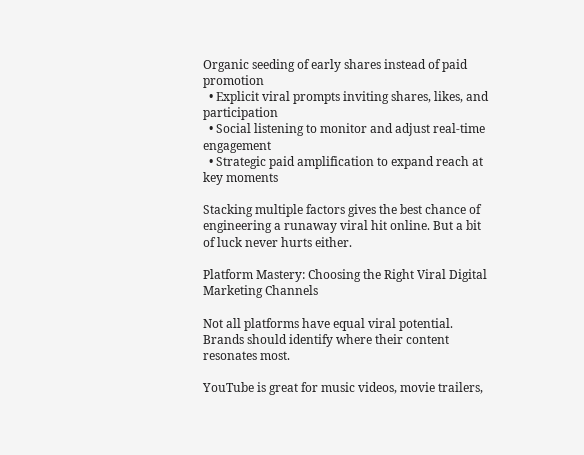Organic seeding of early shares instead of paid promotion
  • Explicit viral prompts inviting shares, likes, and participation
  • Social listening to monitor and adjust real-time engagement
  • Strategic paid amplification to expand reach at key moments

Stacking multiple factors gives the best chance of engineering a runaway viral hit online. But a bit of luck never hurts either.

Platform Mastery: Choosing the Right Viral Digital Marketing Channels

Not all platforms have equal viral potential. Brands should identify where their content resonates most.

YouTube is great for music videos, movie trailers,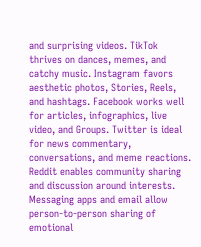and surprising videos. TikTok thrives on dances, memes, and catchy music. Instagram favors aesthetic photos, Stories, Reels, and hashtags. Facebook works well for articles, infographics, live video, and Groups. Twitter is ideal for news commentary, conversations, and meme reactions. Reddit enables community sharing and discussion around interests. Messaging apps and email allow person-to-person sharing of emotional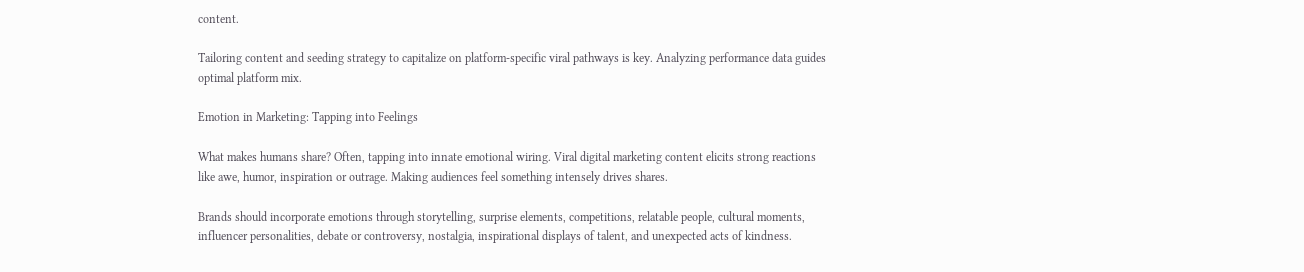content.

Tailoring content and seeding strategy to capitalize on platform-specific viral pathways is key. Analyzing performance data guides optimal platform mix.

Emotion in Marketing: Tapping into Feelings

What makes humans share? Often, tapping into innate emotional wiring. Viral digital marketing content elicits strong reactions like awe, humor, inspiration or outrage. Making audiences feel something intensely drives shares.

Brands should incorporate emotions through storytelling, surprise elements, competitions, relatable people, cultural moments, influencer personalities, debate or controversy, nostalgia, inspirational displays of talent, and unexpected acts of kindness.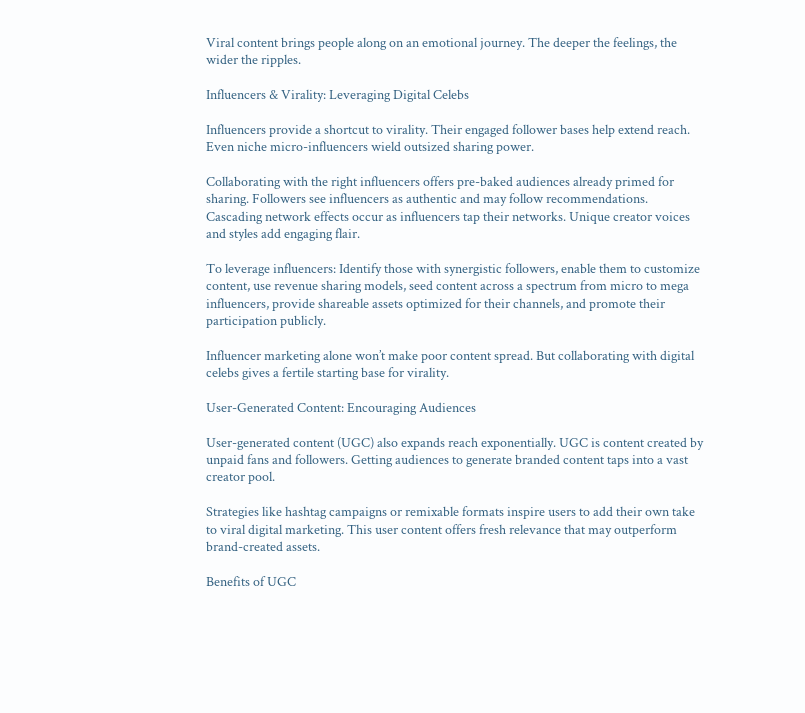Viral content brings people along on an emotional journey. The deeper the feelings, the wider the ripples.

Influencers & Virality: Leveraging Digital Celebs

Influencers provide a shortcut to virality. Their engaged follower bases help extend reach. Even niche micro-influencers wield outsized sharing power.

Collaborating with the right influencers offers pre-baked audiences already primed for sharing. Followers see influencers as authentic and may follow recommendations. Cascading network effects occur as influencers tap their networks. Unique creator voices and styles add engaging flair.

To leverage influencers: Identify those with synergistic followers, enable them to customize content, use revenue sharing models, seed content across a spectrum from micro to mega influencers, provide shareable assets optimized for their channels, and promote their participation publicly.

Influencer marketing alone won’t make poor content spread. But collaborating with digital celebs gives a fertile starting base for virality.

User-Generated Content: Encouraging Audiences

User-generated content (UGC) also expands reach exponentially. UGC is content created by unpaid fans and followers. Getting audiences to generate branded content taps into a vast creator pool.

Strategies like hashtag campaigns or remixable formats inspire users to add their own take to viral digital marketing. This user content offers fresh relevance that may outperform brand-created assets.

Benefits of UGC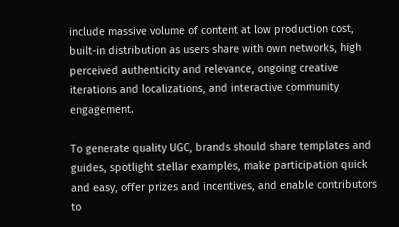include massive volume of content at low production cost, built-in distribution as users share with own networks, high perceived authenticity and relevance, ongoing creative iterations and localizations, and interactive community engagement.

To generate quality UGC, brands should share templates and guides, spotlight stellar examples, make participation quick and easy, offer prizes and incentives, and enable contributors to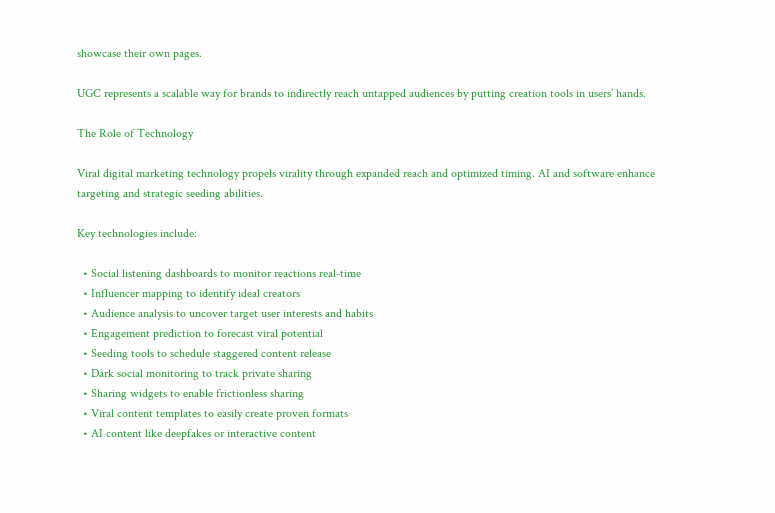showcase their own pages.

UGC represents a scalable way for brands to indirectly reach untapped audiences by putting creation tools in users’ hands.

The Role of Technology

Viral digital marketing technology propels virality through expanded reach and optimized timing. AI and software enhance targeting and strategic seeding abilities.

Key technologies include:

  • Social listening dashboards to monitor reactions real-time
  • Influencer mapping to identify ideal creators
  • Audience analysis to uncover target user interests and habits
  • Engagement prediction to forecast viral potential
  • Seeding tools to schedule staggered content release
  • Dark social monitoring to track private sharing
  • Sharing widgets to enable frictionless sharing
  • Viral content templates to easily create proven formats
  • AI content like deepfakes or interactive content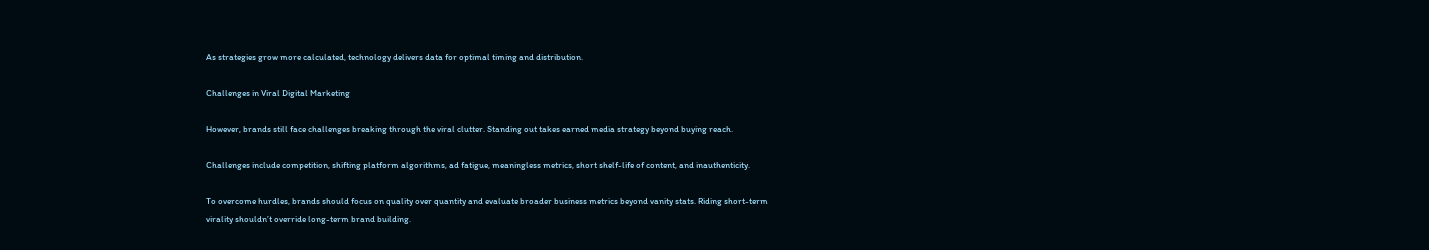As strategies grow more calculated, technology delivers data for optimal timing and distribution.

Challenges in Viral Digital Marketing

However, brands still face challenges breaking through the viral clutter. Standing out takes earned media strategy beyond buying reach.

Challenges include competition, shifting platform algorithms, ad fatigue, meaningless metrics, short shelf-life of content, and inauthenticity.

To overcome hurdles, brands should focus on quality over quantity and evaluate broader business metrics beyond vanity stats. Riding short-term virality shouldn’t override long-term brand building.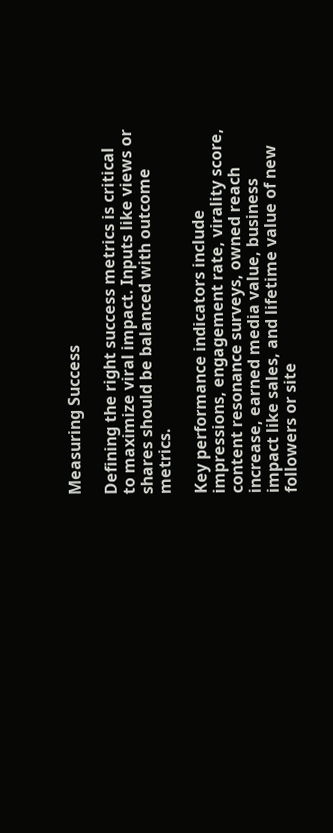Measuring Success

Defining the right success metrics is critical to maximize viral impact. Inputs like views or shares should be balanced with outcome metrics.

Key performance indicators include impressions, engagement rate, virality score, content resonance surveys, owned reach increase, earned media value, business impact like sales, and lifetime value of new followers or site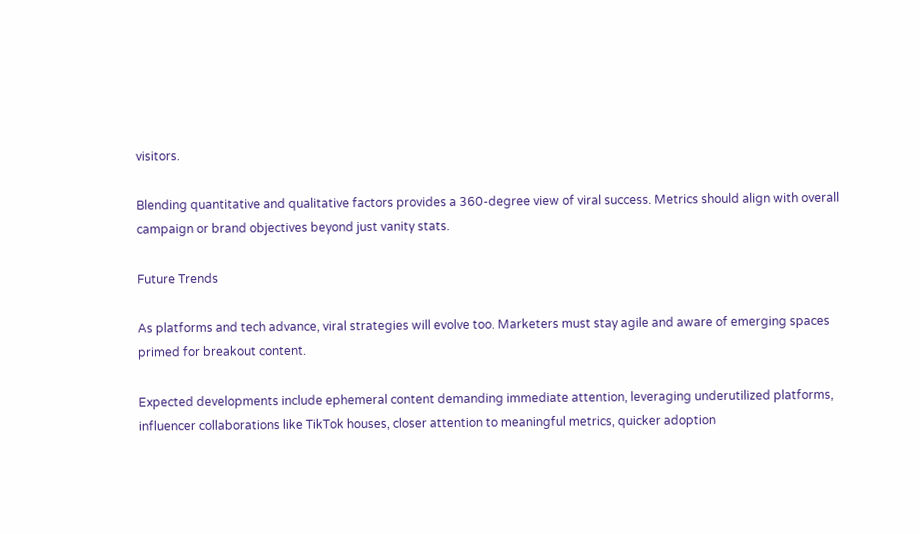visitors.

Blending quantitative and qualitative factors provides a 360-degree view of viral success. Metrics should align with overall campaign or brand objectives beyond just vanity stats.

Future Trends

As platforms and tech advance, viral strategies will evolve too. Marketers must stay agile and aware of emerging spaces primed for breakout content.

Expected developments include ephemeral content demanding immediate attention, leveraging underutilized platforms, influencer collaborations like TikTok houses, closer attention to meaningful metrics, quicker adoption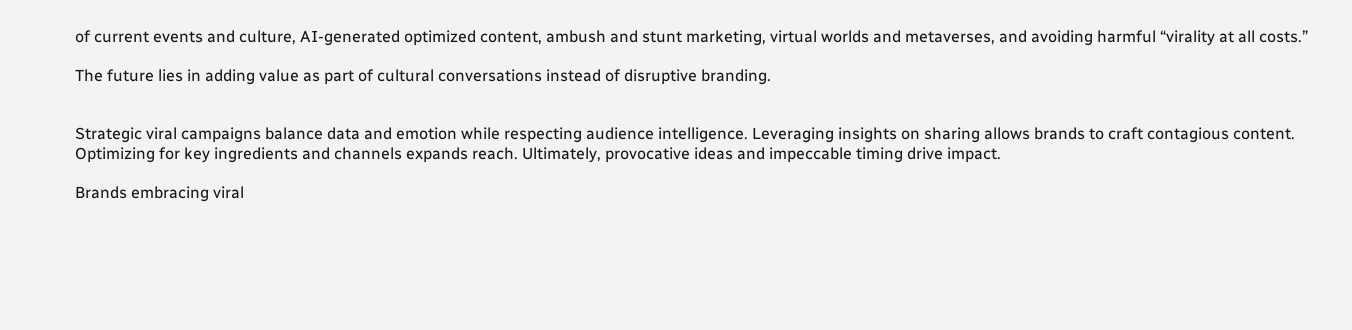of current events and culture, AI-generated optimized content, ambush and stunt marketing, virtual worlds and metaverses, and avoiding harmful “virality at all costs.”

The future lies in adding value as part of cultural conversations instead of disruptive branding.


Strategic viral campaigns balance data and emotion while respecting audience intelligence. Leveraging insights on sharing allows brands to craft contagious content. Optimizing for key ingredients and channels expands reach. Ultimately, provocative ideas and impeccable timing drive impact.

Brands embracing viral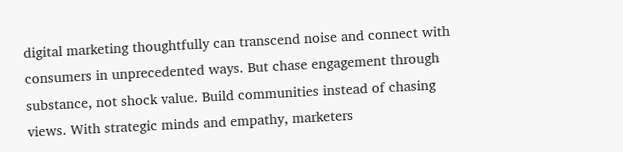digital marketing thoughtfully can transcend noise and connect with consumers in unprecedented ways. But chase engagement through substance, not shock value. Build communities instead of chasing views. With strategic minds and empathy, marketers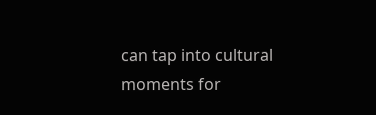can tap into cultural moments for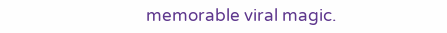memorable viral magic.